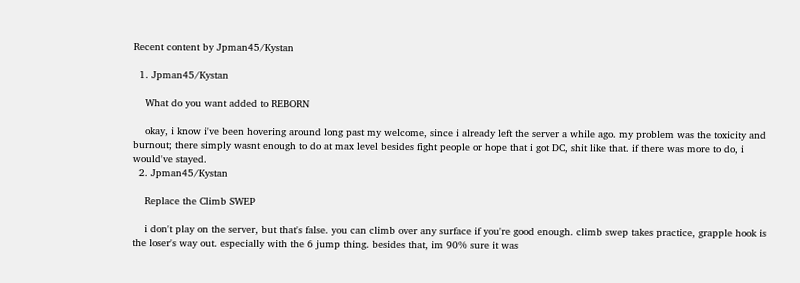Recent content by Jpman45/Kystan

  1. Jpman45/Kystan

    What do you want added to REBORN

    okay, i know i've been hovering around long past my welcome, since i already left the server a while ago. my problem was the toxicity and burnout; there simply wasnt enough to do at max level besides fight people or hope that i got DC, shit like that. if there was more to do, i would've stayed.
  2. Jpman45/Kystan

    Replace the Climb SWEP

    i don't play on the server, but that's false. you can climb over any surface if you're good enough. climb swep takes practice, grapple hook is the loser's way out. especially with the 6 jump thing. besides that, im 90% sure it was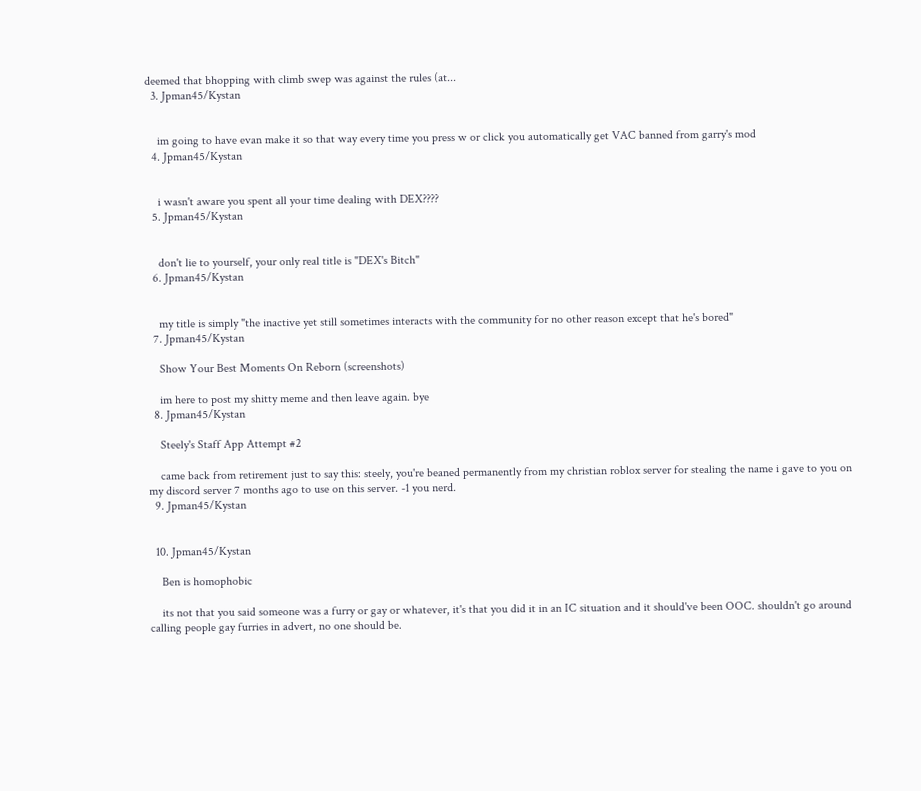deemed that bhopping with climb swep was against the rules (at...
  3. Jpman45/Kystan


    im going to have evan make it so that way every time you press w or click you automatically get VAC banned from garry's mod
  4. Jpman45/Kystan


    i wasn't aware you spent all your time dealing with DEX????
  5. Jpman45/Kystan


    don't lie to yourself, your only real title is "DEX's Bitch"
  6. Jpman45/Kystan


    my title is simply "the inactive yet still sometimes interacts with the community for no other reason except that he's bored"
  7. Jpman45/Kystan

    Show Your Best Moments On Reborn (screenshots)

    im here to post my shitty meme and then leave again. bye
  8. Jpman45/Kystan

    Steely's Staff App Attempt #2

    came back from retirement just to say this: steely, you're beaned permanently from my christian roblox server for stealing the name i gave to you on my discord server 7 months ago to use on this server. -1 you nerd.
  9. Jpman45/Kystan


  10. Jpman45/Kystan

    Ben is homophobic

    its not that you said someone was a furry or gay or whatever, it's that you did it in an IC situation and it should've been OOC. shouldn't go around calling people gay furries in advert, no one should be.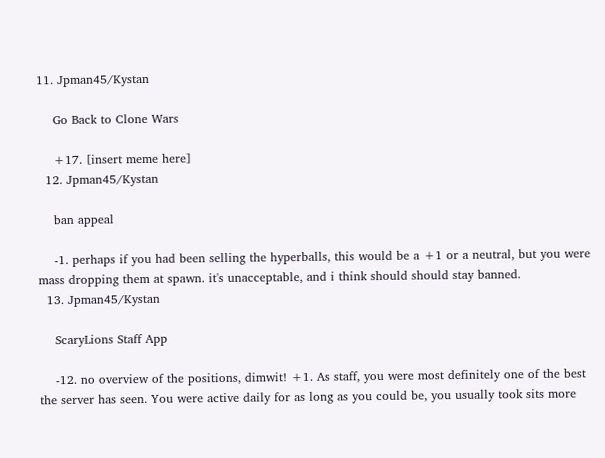11. Jpman45/Kystan

    Go Back to Clone Wars

    +17. [insert meme here]
  12. Jpman45/Kystan

    ban appeal

    -1. perhaps if you had been selling the hyperballs, this would be a +1 or a neutral, but you were mass dropping them at spawn. it's unacceptable, and i think should should stay banned.
  13. Jpman45/Kystan

    ScaryLions Staff App

    -12. no overview of the positions, dimwit! +1. As staff, you were most definitely one of the best the server has seen. You were active daily for as long as you could be, you usually took sits more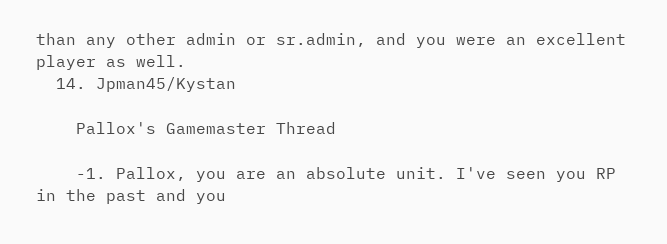than any other admin or sr.admin, and you were an excellent player as well.
  14. Jpman45/Kystan

    Pallox's Gamemaster Thread

    -1. Pallox, you are an absolute unit. I've seen you RP in the past and you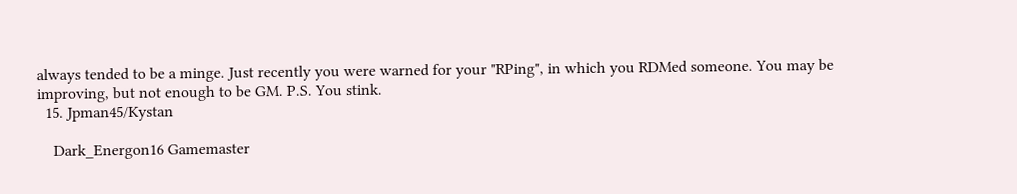always tended to be a minge. Just recently you were warned for your "RPing", in which you RDMed someone. You may be improving, but not enough to be GM. P.S. You stink.
  15. Jpman45/Kystan

    Dark_Energon16 Gamemaster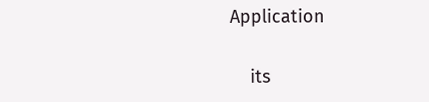Application

    its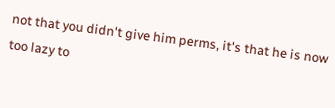not that you didn't give him perms, it's that he is now too lazy to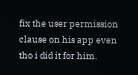fix the user permission clause on his app even tho i did it for him.